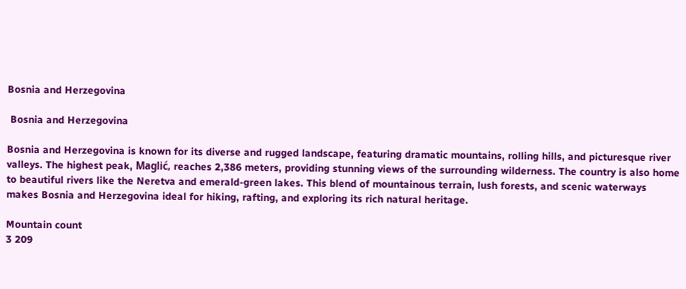Bosnia and Herzegovina

 Bosnia and Herzegovina

Bosnia and Herzegovina is known for its diverse and rugged landscape, featuring dramatic mountains, rolling hills, and picturesque river valleys. The highest peak, Maglić, reaches 2,386 meters, providing stunning views of the surrounding wilderness. The country is also home to beautiful rivers like the Neretva and emerald-green lakes. This blend of mountainous terrain, lush forests, and scenic waterways makes Bosnia and Herzegovina ideal for hiking, rafting, and exploring its rich natural heritage.

Mountain count
3 209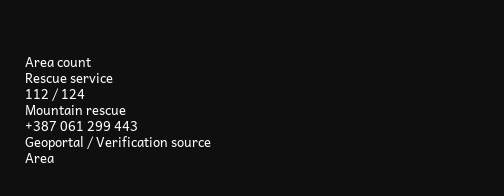Area count
Rescue service
112 / 124
Mountain rescue
+387 061 299 443
Geoportal / Verification source
Area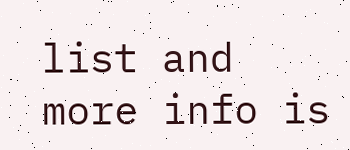list and more info is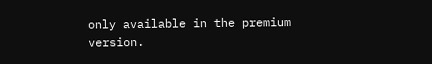only available in the premium version.